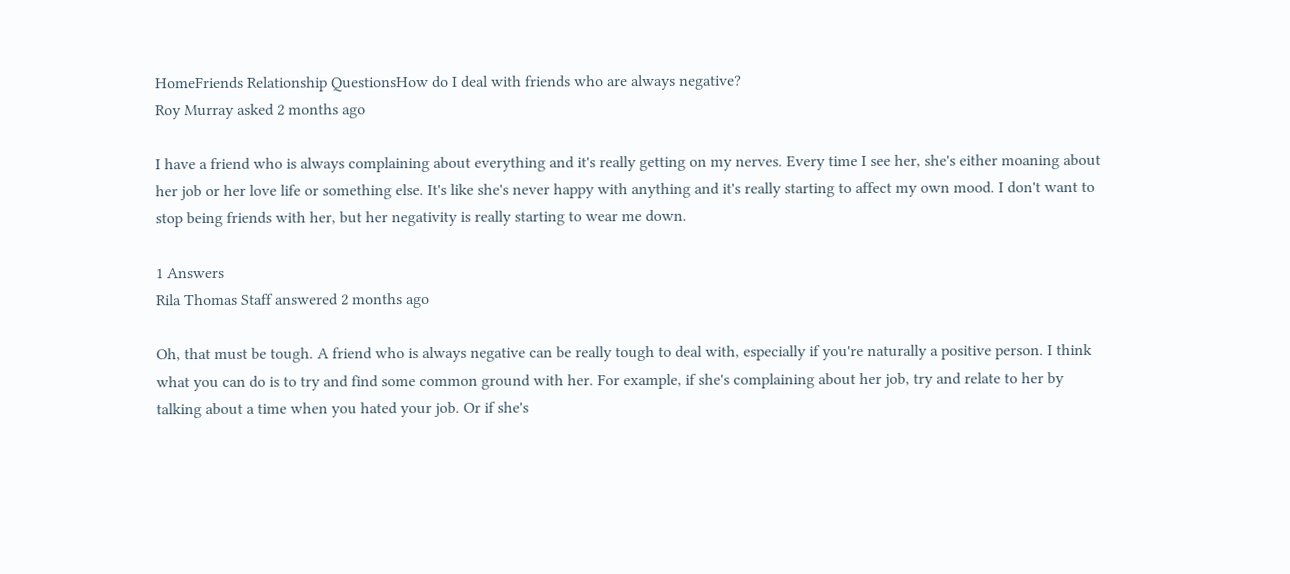HomeFriends Relationship QuestionsHow do I deal with friends who are always negative?
Roy Murray asked 2 months ago

I have a friend who is always complaining about everything and it's really getting on my nerves. Every time I see her, she's either moaning about her job or her love life or something else. It's like she's never happy with anything and it's really starting to affect my own mood. I don't want to stop being friends with her, but her negativity is really starting to wear me down.

1 Answers
Rila Thomas Staff answered 2 months ago

Oh, that must be tough. A friend who is always negative can be really tough to deal with, especially if you're naturally a positive person. I think what you can do is to try and find some common ground with her. For example, if she's complaining about her job, try and relate to her by talking about a time when you hated your job. Or if she's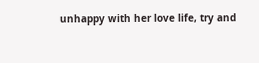unhappy with her love life, try and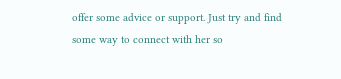offer some advice or support. Just try and find some way to connect with her so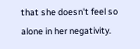that she doesn't feel so alone in her negativity.